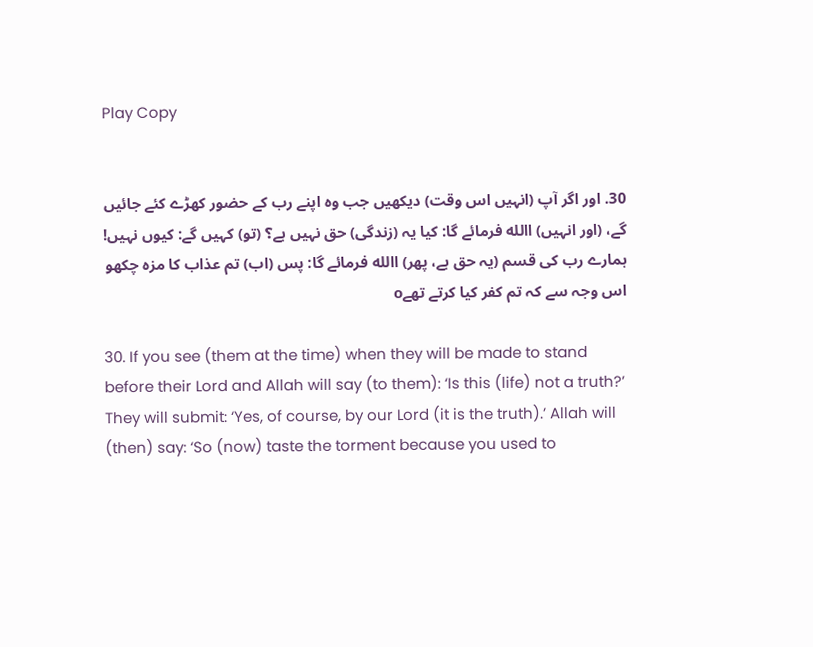Play Copy


30. اور اگر آپ (انہیں اس وقت) دیکھیں جب وہ اپنے رب کے حضور کھڑے کئے جائیں گے، (اور انہیں) االله فرمائے گا: کیا یہ (زندگی) حق نہیں ہے؟ (تو) کہیں گے: کیوں نہیں! ہمارے رب کی قسم (یہ حق ہے، پھر) االله فرمائے گا: پس (اب) تم عذاب کا مزہ چکھو اس وجہ سے کہ تم کفر کیا کرتے تھےo

30. If you see (them at the time) when they will be made to stand before their Lord and Allah will say (to them): ‘Is this (life) not a truth?’ They will submit: ‘Yes, of course, by our Lord (it is the truth).’ Allah will (then) say: ‘So (now) taste the torment because you used to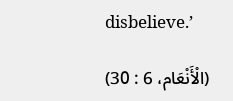disbelieve.’

(الْأَنْعَام، 6 : 30)